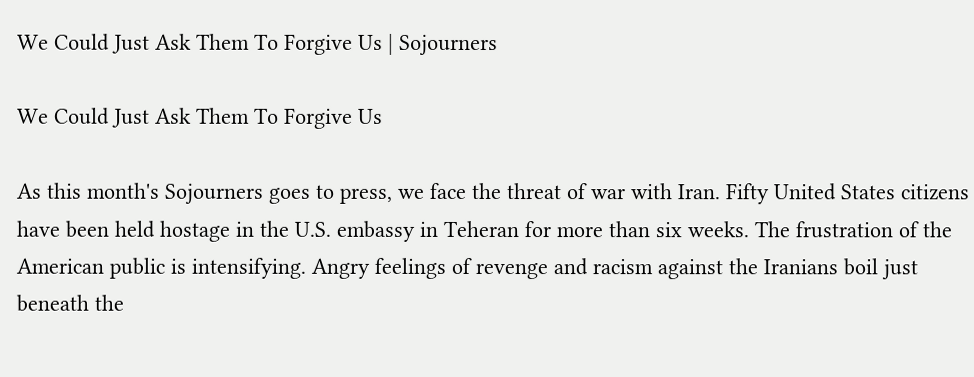We Could Just Ask Them To Forgive Us | Sojourners

We Could Just Ask Them To Forgive Us

As this month's Sojourners goes to press, we face the threat of war with Iran. Fifty United States citizens have been held hostage in the U.S. embassy in Teheran for more than six weeks. The frustration of the American public is intensifying. Angry feelings of revenge and racism against the Iranians boil just beneath the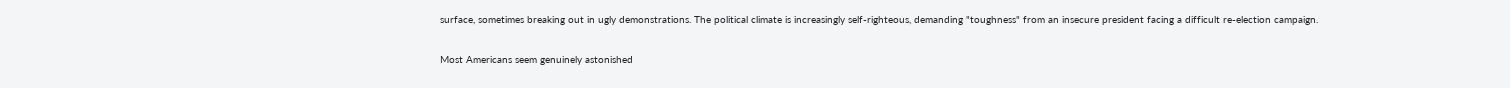surface, sometimes breaking out in ugly demonstrations. The political climate is increasingly self-righteous, demanding "toughness" from an insecure president facing a difficult re-election campaign.

Most Americans seem genuinely astonished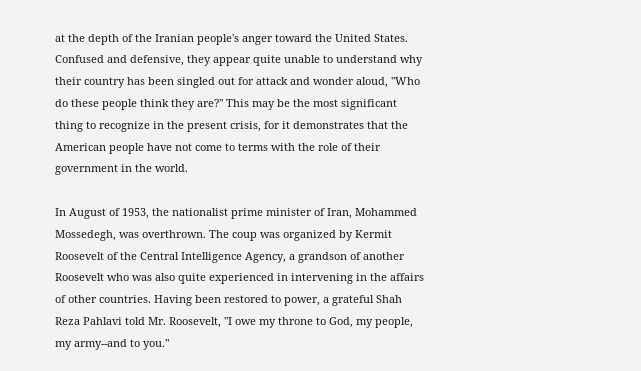at the depth of the Iranian people's anger toward the United States. Confused and defensive, they appear quite unable to understand why their country has been singled out for attack and wonder aloud, "Who do these people think they are?" This may be the most significant thing to recognize in the present crisis, for it demonstrates that the American people have not come to terms with the role of their government in the world.

In August of 1953, the nationalist prime minister of Iran, Mohammed Mossedegh, was overthrown. The coup was organized by Kermit Roosevelt of the Central Intelligence Agency, a grandson of another Roosevelt who was also quite experienced in intervening in the affairs of other countries. Having been restored to power, a grateful Shah Reza Pahlavi told Mr. Roosevelt, "I owe my throne to God, my people, my army--and to you."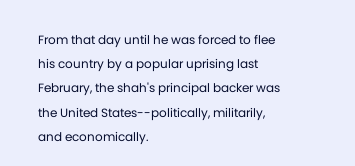From that day until he was forced to flee his country by a popular uprising last February, the shah's principal backer was the United States--politically, militarily, and economically.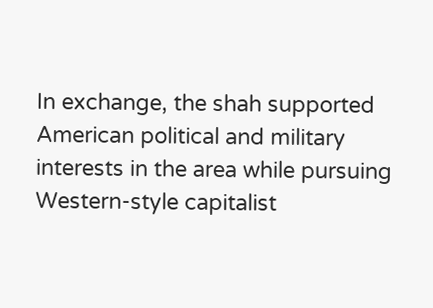In exchange, the shah supported American political and military interests in the area while pursuing Western-style capitalist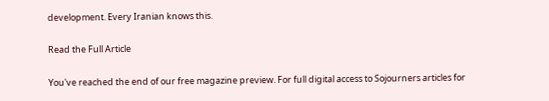development. Every Iranian knows this.

Read the Full Article

You've reached the end of our free magazine preview. For full digital access to Sojourners articles for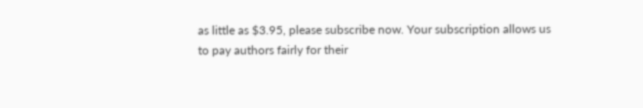as little as $3.95, please subscribe now. Your subscription allows us to pay authors fairly for their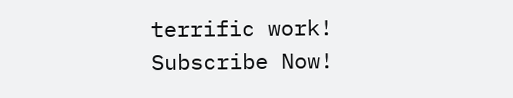terrific work!
Subscribe Now!